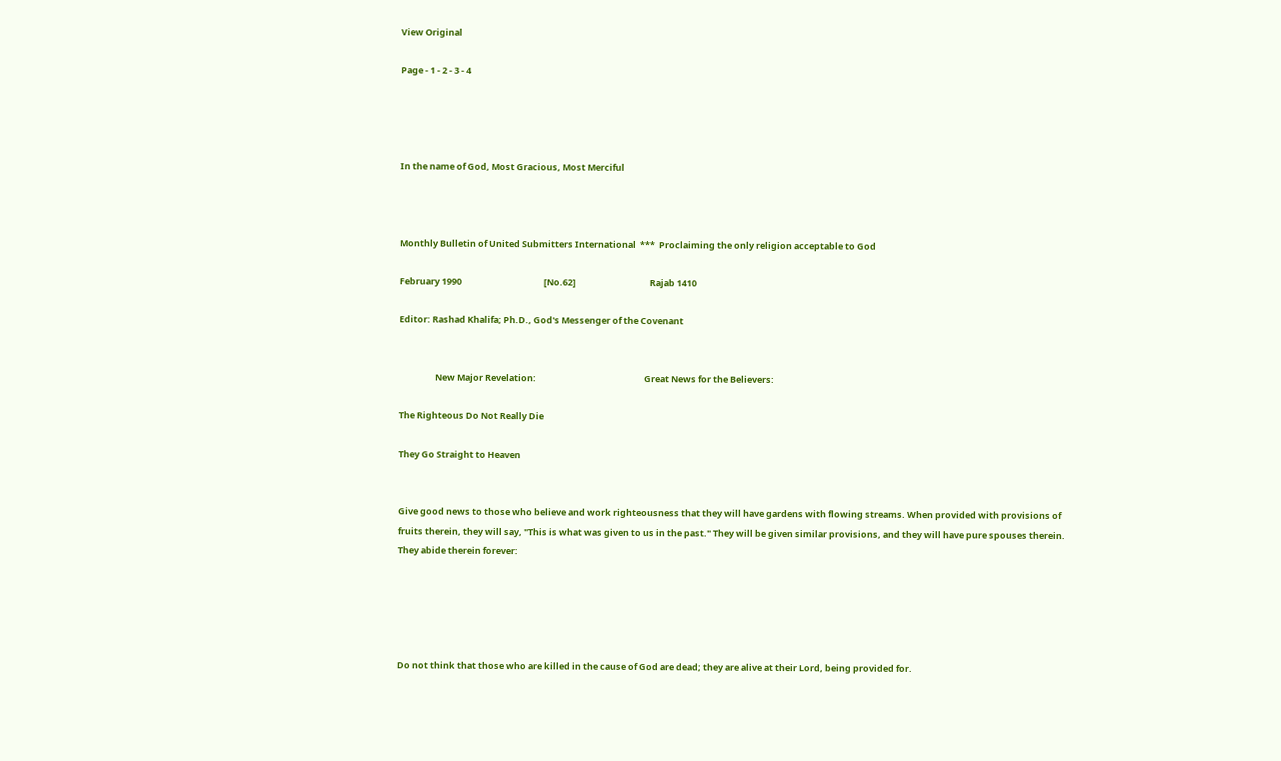View Original

Page - 1 - 2 - 3 - 4




In the name of God, Most Gracious, Most Merciful



Monthly Bulletin of United Submitters International  ***  Proclaiming the only religion acceptable to God

February 1990                                         [No.62]                                     Rajab 1410

Editor: Rashad Khalifa; Ph.D., God's Messenger of the Covenant


                  New Major Revelation:                                                      Great News for the Believers:

The Righteous Do Not Really Die

They Go Straight to Heaven


Give good news to those who believe and work righteousness that they will have gardens with flowing streams. When provided with provisions of fruits therein, they will say, "This is what was given to us in the past." They will be given similar provisions, and they will have pure spouses therein. They abide therein forever:





Do not think that those who are killed in the cause of God are dead; they are alive at their Lord, being provided for.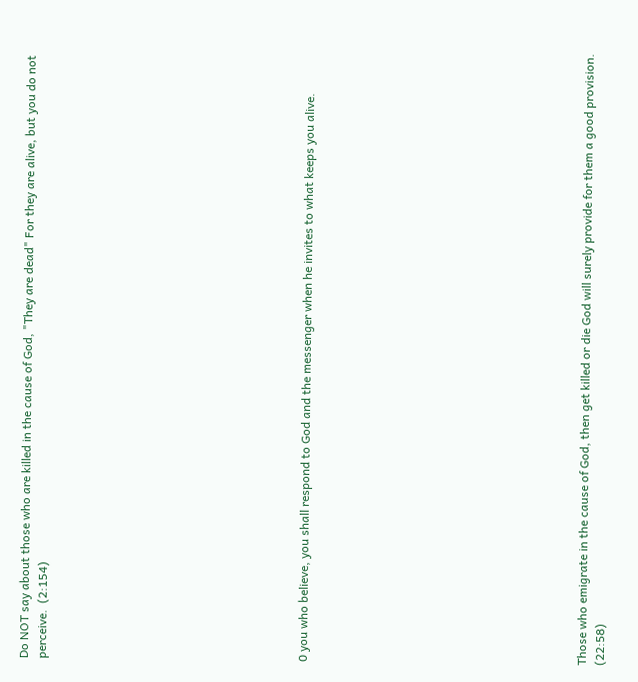Do NOT say about those who are killed in the cause of God, "They are dead" For they are alive, but you do not perceive.  (2:154)













0 you who believe, you shall respond to God and the messenger when he invites to what keeps you alive.














Those who emigrate in the cause of God, then get killed or die God will surely provide for them a good provision.     (22:58)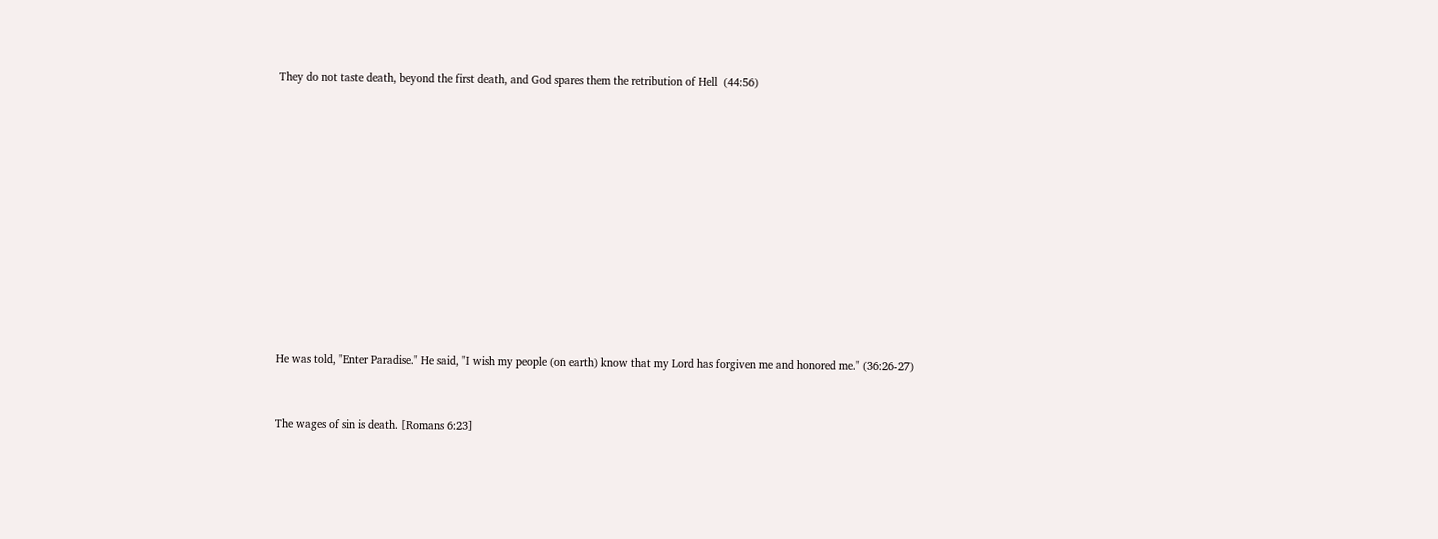They do not taste death, beyond the first death, and God spares them the retribution of Hell  (44:56)












He was told, "Enter Paradise." He said, "I wish my people (on earth) know that my Lord has forgiven me and honored me." (36:26-27)


The wages of sin is death. [Romans 6:23]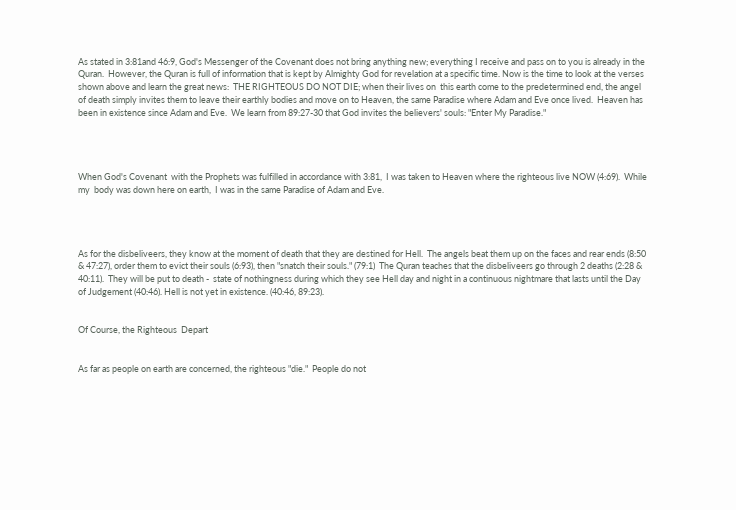As stated in 3:81and 46:9, God's Messenger of the Covenant does not bring anything new; everything I receive and pass on to you is already in the Quran.  However, the Quran is full of information that is kept by Almighty God for revelation at a specific time. Now is the time to look at the verses shown above and learn the great news:  THE RIGHTEOUS DO NOT DIE; when their lives on  this earth come to the predetermined end, the angel of death simply invites them to leave their earthly bodies and move on to Heaven, the same Paradise where Adam and Eve once lived.  Heaven has been in existence since Adam and Eve.  We learn from 89:27-30 that God invites the believers' souls: "Enter My Paradise."




When God's Covenant  with the Prophets was fulfilled in accordance with 3:81,  I was taken to Heaven where the righteous live NOW (4:69).  While my  body was down here on earth,  I was in the same Paradise of Adam and Eve.




As for the disbeliveers, they know at the moment of death that they are destined for Hell.  The angels beat them up on the faces and rear ends (8:50 & 47:27), order them to evict their souls (6:93), then "snatch their souls." (79:1)  The Quran teaches that the disbeliveers go through 2 deaths (2:28 & 40:11).  They will be put to death -  state of nothingness during which they see Hell day and night in a continuous nightmare that lasts until the Day  of Judgement (40:46). Hell is not yet in existence. (40:46, 89:23).


Of Course, the Righteous  Depart


As far as people on earth are concerned, the righteous "die."  People do not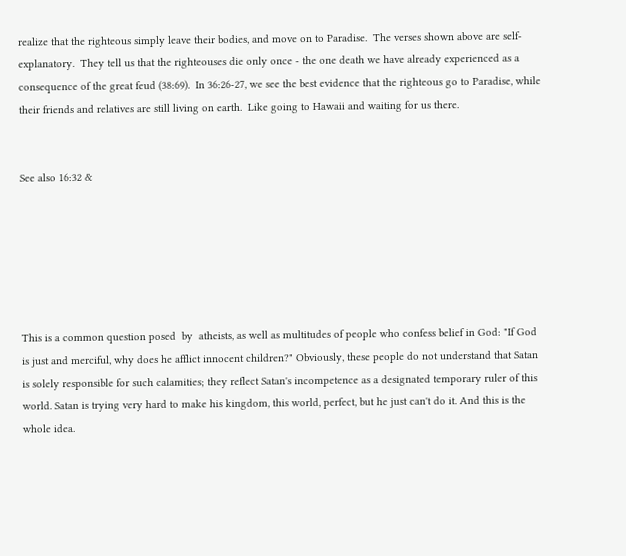realize that the righteous simply leave their bodies, and move on to Paradise.  The verses shown above are self-explanatory.  They tell us that the righteouses die only once - the one death we have already experienced as a consequence of the great feud (38:69).  In 36:26-27, we see the best evidence that the righteous go to Paradise, while their friends and relatives are still living on earth.  Like going to Hawaii and waiting for us there.


See also 16:32 &






This is a common question posed  by  atheists, as well as multitudes of people who confess belief in God: "If God is just and merciful, why does he afflict innocent children?" Obviously, these people do not understand that Satan is solely responsible for such calamities; they reflect Satan's incompetence as a designated temporary ruler of this world. Satan is trying very hard to make his kingdom, this world, perfect, but he just can't do it. And this is the whole idea.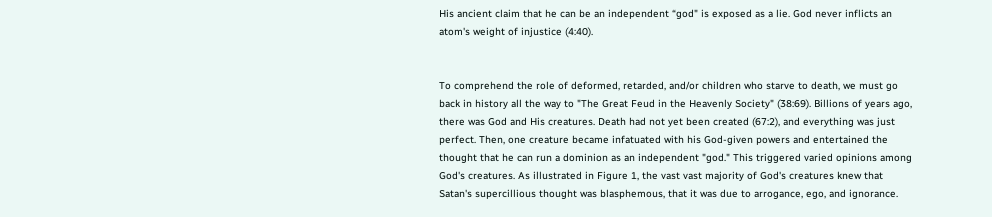His ancient claim that he can be an independent “god" is exposed as a lie. God never inflicts an atom's weight of injustice (4:40).


To comprehend the role of deformed, retarded, and/or children who starve to death, we must go back in history all the way to "The Great Feud in the Heavenly Society" (38:69). Billions of years ago, there was God and His creatures. Death had not yet been created (67:2), and everything was just perfect. Then, one creature became infatuated with his God-given powers and entertained the thought that he can run a dominion as an independent "god." This triggered varied opinions among God's creatures. As illustrated in Figure 1, the vast vast majority of God's creatures knew that Satan's supercillious thought was blasphemous, that it was due to arrogance, ego, and ignorance.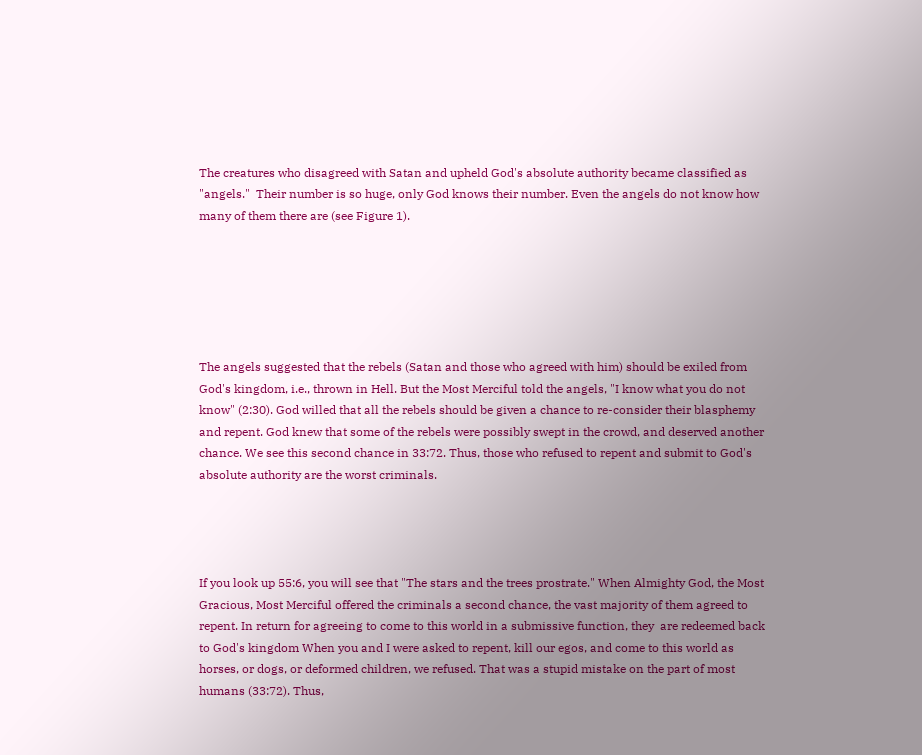The creatures who disagreed with Satan and upheld God's absolute authority became classified as "angels."  Their number is so huge, only God knows their number. Even the angels do not know how many of them there are (see Figure 1).






The angels suggested that the rebels (Satan and those who agreed with him) should be exiled from God's kingdom, i.e., thrown in Hell. But the Most Merciful told the angels, "I know what you do not know" (2:30). God willed that all the rebels should be given a chance to re-consider their blasphemy and repent. God knew that some of the rebels were possibly swept in the crowd, and deserved another chance. We see this second chance in 33:72. Thus, those who refused to repent and submit to God's absolute authority are the worst criminals.




If you look up 55:6, you will see that "The stars and the trees prostrate." When Almighty God, the Most Gracious, Most Merciful offered the criminals a second chance, the vast majority of them agreed to repent. In return for agreeing to come to this world in a submissive function, they  are redeemed back to God's kingdom When you and I were asked to repent, kill our egos, and come to this world as horses, or dogs, or deformed children, we refused. That was a stupid mistake on the part of most humans (33:72). Thus,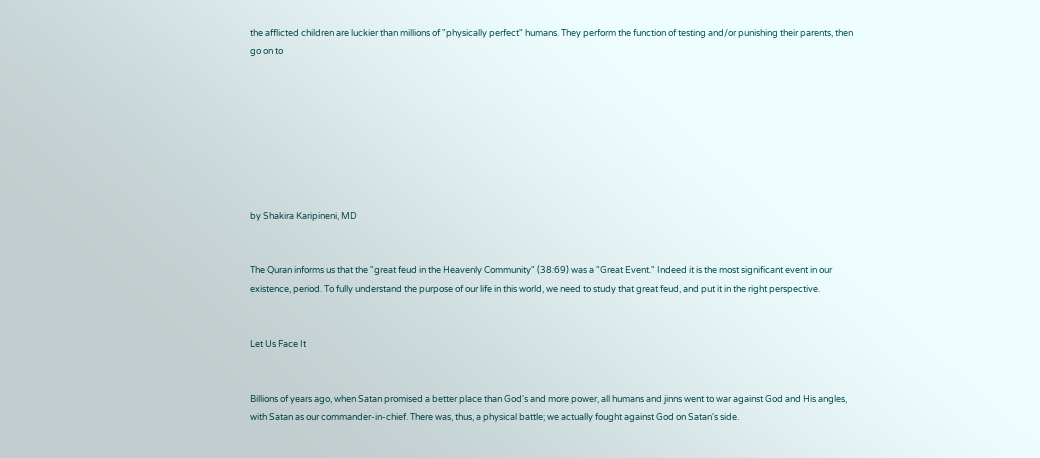the afflicted children are luckier than millions of "physically perfect" humans. They perform the function of testing and/or punishing their parents, then go on to








by Shakira Karipineni, MD


The Quran informs us that the "great feud in the Heavenly Community" (38:69) was a "Great Event." Indeed it is the most significant event in our existence, period. To fully understand the purpose of our life in this world, we need to study that great feud, and put it in the right perspective.


Let Us Face It


Billions of years ago, when Satan promised a better place than God's and more power, all humans and jinns went to war against God and His angles, with Satan as our commander-in-chief. There was, thus, a physical battle; we actually fought against God on Satan's side.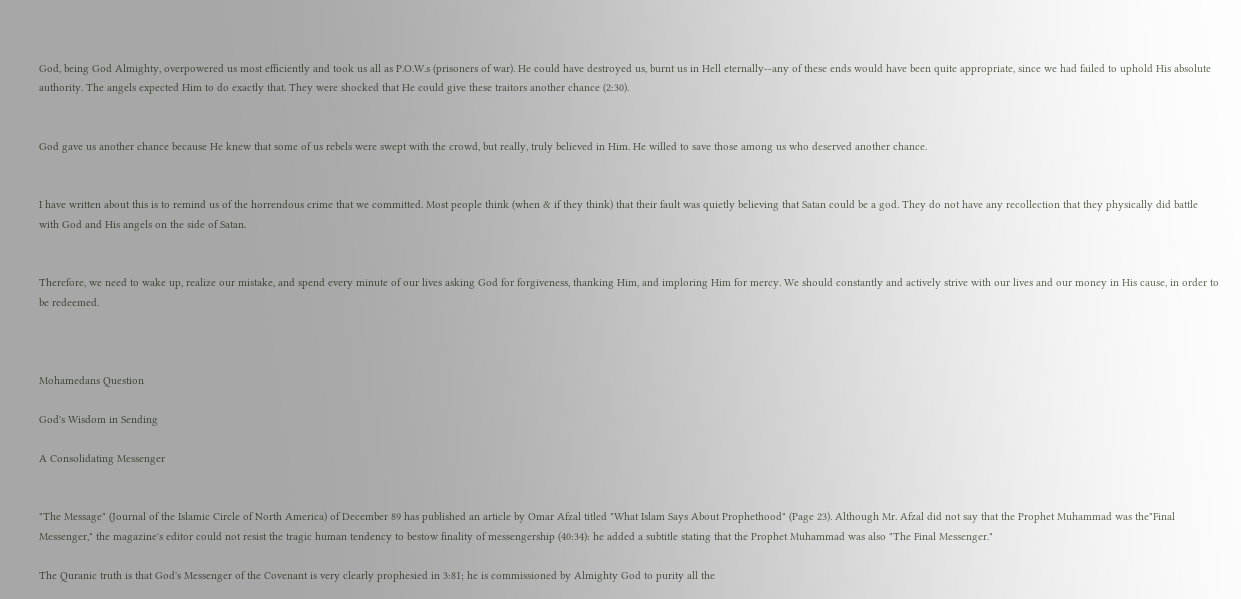God, being God Almighty, overpowered us most efficiently and took us all as P.O.W.s (prisoners of war). He could have destroyed us, burnt us in Hell eternally--any of these ends would have been quite appropriate, since we had failed to uphold His absolute authority. The angels expected Him to do exactly that. They were shocked that He could give these traitors another chance (2:30).


God gave us another chance because He knew that some of us rebels were swept with the crowd, but really, truly believed in Him. He willed to save those among us who deserved another chance.


I have written about this is to remind us of the horrendous crime that we committed. Most people think (when & if they think) that their fault was quietly believing that Satan could be a god. They do not have any recollection that they physically did battle with God and His angels on the side of Satan.


Therefore, we need to wake up, realize our mistake, and spend every minute of our lives asking God for forgiveness, thanking Him, and imploring Him for mercy. We should constantly and actively strive with our lives and our money in His cause, in order to be redeemed.



Mohamedans Question

God's Wisdom in Sending

A Consolidating Messenger


"The Message" (Journal of the Islamic Circle of North America) of December 89 has published an article by Omar Afzal titled "What Islam Says About Prophethood" (Page 23). Although Mr. Afzal did not say that the Prophet Muhammad was the"Final Messenger," the magazine's editor could not resist the tragic human tendency to bestow finality of messengership (40:34): he added a subtitle stating that the Prophet Muhammad was also "The Final Messenger."

The Quranic truth is that God's Messenger of the Covenant is very clearly prophesied in 3:81; he is commissioned by Almighty God to purity all the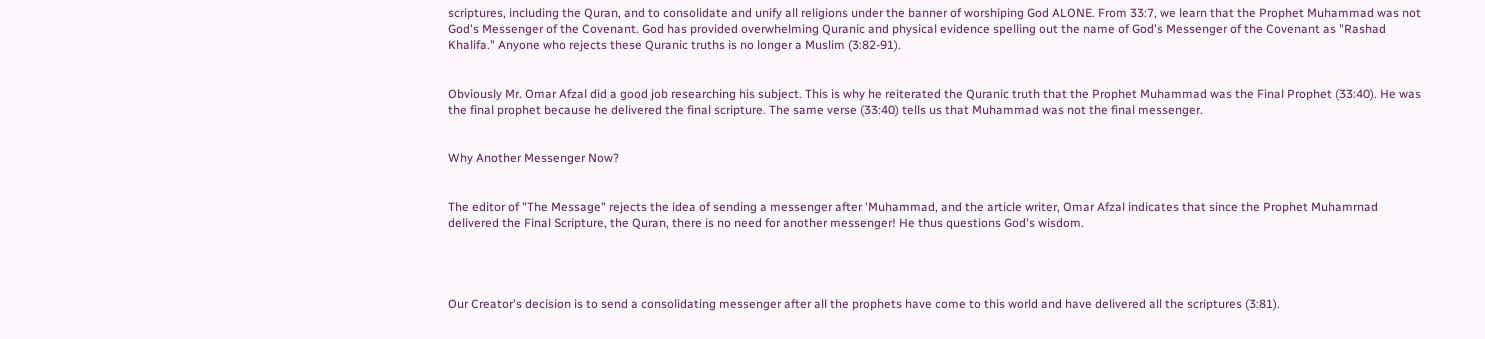scriptures, including the Quran, and to consolidate and unify all religions under the banner of worshiping God ALONE. From 33:7, we learn that the Prophet Muhammad was not God's Messenger of the Covenant. God has provided overwhelming Quranic and physical evidence spelling out the name of God's Messenger of the Covenant as "Rashad Khalifa." Anyone who rejects these Quranic truths is no longer a Muslim (3:82-91).


Obviously Mr. Omar Afzal did a good job researching his subject. This is why he reiterated the Quranic truth that the Prophet Muhammad was the Final Prophet (33:40). He was the final prophet because he delivered the final scripture. The same verse (33:40) tells us that Muhammad was not the final messenger.


Why Another Messenger Now?


The editor of "The Message" rejects the idea of sending a messenger after 'Muhammad, and the article writer, Omar Afzal indicates that since the Prophet Muhamrnad delivered the Final Scripture, the Quran, there is no need for another messenger! He thus questions God's wisdom.




Our Creator's decision is to send a consolidating messenger after all the prophets have come to this world and have delivered all the scriptures (3:81).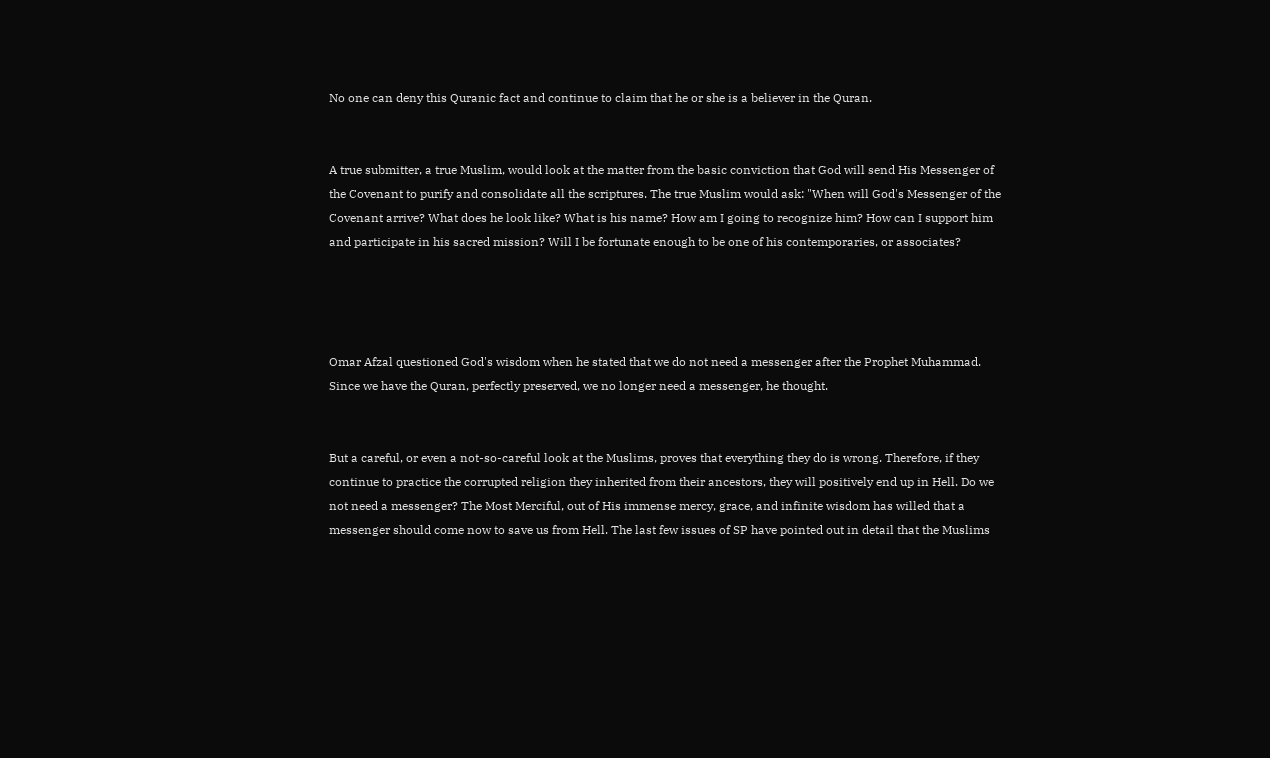No one can deny this Quranic fact and continue to claim that he or she is a believer in the Quran.


A true submitter, a true Muslim, would look at the matter from the basic conviction that God will send His Messenger of the Covenant to purify and consolidate all the scriptures. The true Muslim would ask: "When will God's Messenger of the Covenant arrive? What does he look like? What is his name? How am I going to recognize him? How can I support him and participate in his sacred mission? Will I be fortunate enough to be one of his contemporaries, or associates?




Omar Afzal questioned God's wisdom when he stated that we do not need a messenger after the Prophet Muhammad. Since we have the Quran, perfectly preserved, we no longer need a messenger, he thought.


But a careful, or even a not-so-careful look at the Muslims, proves that everything they do is wrong. Therefore, if they continue to practice the corrupted religion they inherited from their ancestors, they will positively end up in Hell. Do we not need a messenger? The Most Merciful, out of His immense mercy, grace, and infinite wisdom has willed that a messenger should come now to save us from Hell. The last few issues of SP have pointed out in detail that the Muslims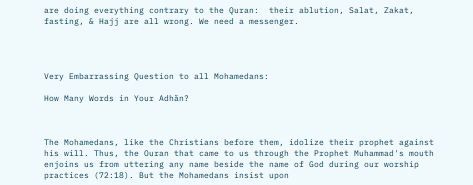are doing everything contrary to the Quran:  their ablution, Salat, Zakat, fasting, & Hajj are all wrong. We need a messenger.




Very Embarrassing Question to all Mohamedans:

How Many Words in Your Adhăn?



The Mohamedans, like the Christians before them, idolize their prophet against his will. Thus, the Ouran that came to us through the Prophet Muhammad's mouth enjoins us from uttering any name beside the name of God during our worship practices (72:18). But the Mohamedans insist upon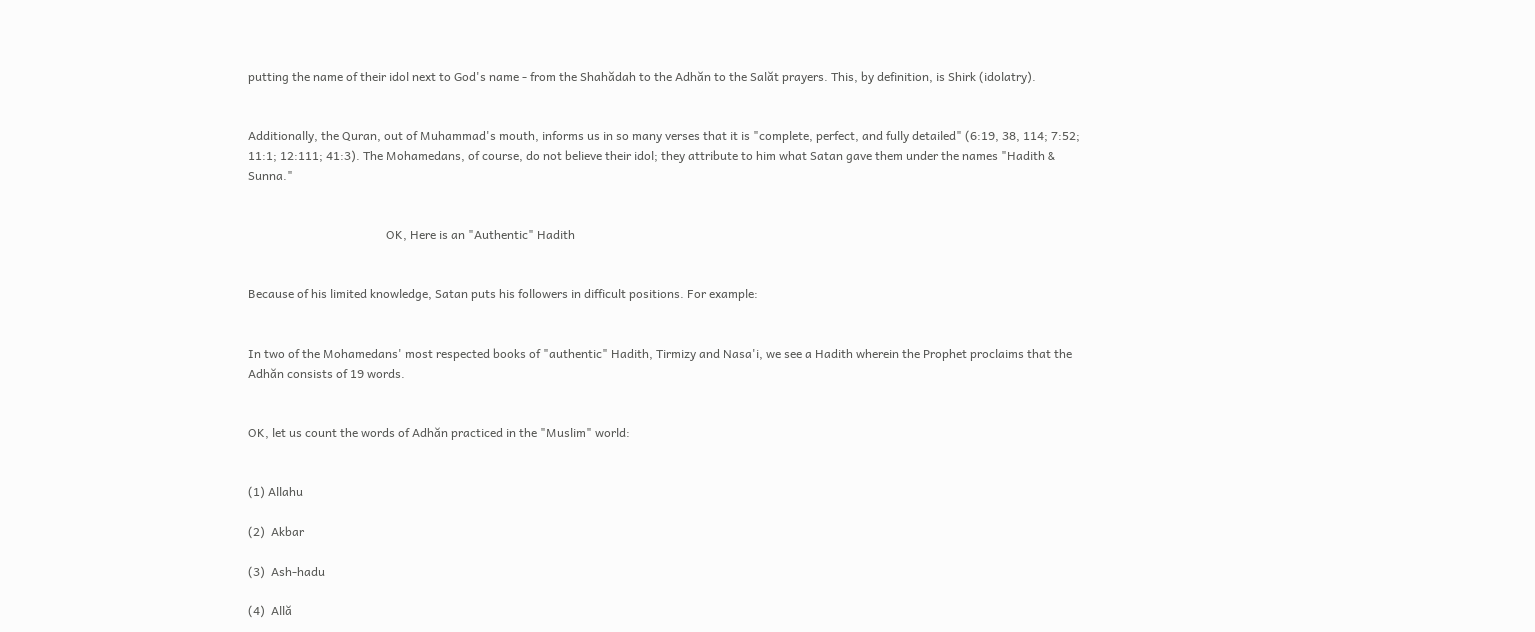putting the name of their idol next to God's name - from the Shahădah to the Adhăn to the Salăt prayers. This, by definition, is Shirk (idolatry).


Additionally, the Quran, out of Muhammad's mouth, informs us in so many verses that it is "complete, perfect, and fully detailed" (6:19, 38, 114; 7:52; 11:1; 12:111; 41:3). The Mohamedans, of course, do not believe their idol; they attribute to him what Satan gave them under the names "Hadith & Sunna."


                                              OK, Here is an "Authentic" Hadith


Because of his limited knowledge, Satan puts his followers in difficult positions. For example:


In two of the Mohamedans' most respected books of "authentic" Hadith, Tirmizy and Nasa'i, we see a Hadith wherein the Prophet proclaims that the Adhăn consists of 19 words.


OK, let us count the words of Adhăn practiced in the "Muslim" world:


(1) Allahu

(2)  Akbar

(3)  Ash-hadu

(4)  Allă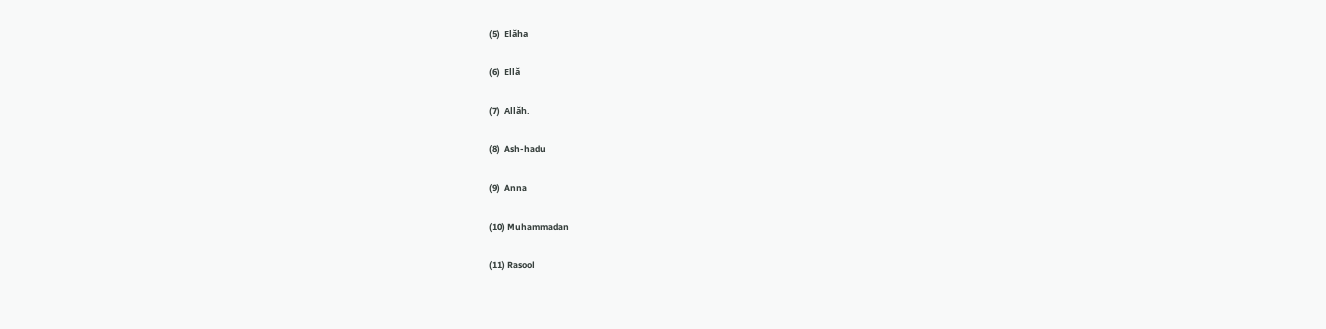(5)  Elăha

(6)  Ellă

(7)  Allăh.

(8)  Ash-hadu

(9)  Anna

(10) Muhammadan

(11) Rasool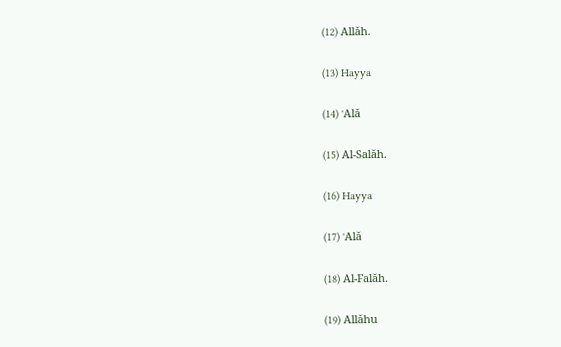(12) Allăh.

(13) Hayya

(14) 'Ală

(15) Al-Salăh.

(16) Hayya

(17) 'Ală

(18) Al-Falăh.

(19) Allăhu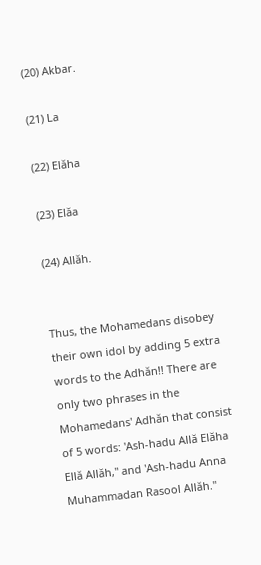(20) Akbar.

(21) La

(22) Elăha

(23) Elăa

(24) Allăh.


Thus, the Mohamedans disobey their own idol by adding 5 extra words to the Adhăn!! There are only two phrases in the Mohamedans' Adhăn that consist of 5 words: 'Ash-hadu Allă Elăha Ellă Allăh," and 'Ash-hadu Anna Muhammadan Rasool Allăh."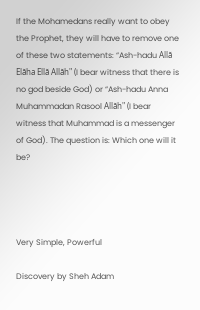If the Mohamedans really want to obey the Prophet, they will have to remove one of these two statements: “Ash-hadu Allă Elăha Ellă Allăh" (I bear witness that there is no god beside God) or “Ash-hadu Anna Muhammadan Rasool Allăh" (I bear witness that Muhammad is a messenger of God). The question is: Which one will it be?




Very Simple, Powerful

Discovery by Sheh Adam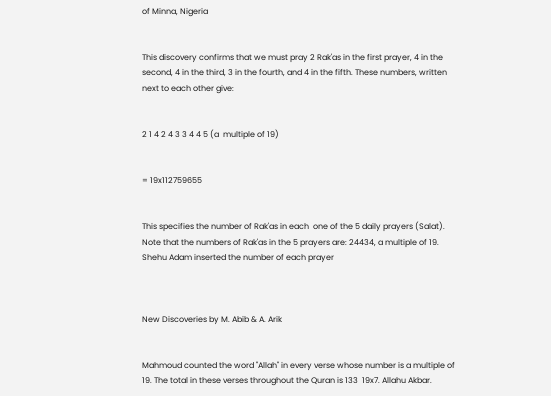of Minna, Nigeria


This discovery confirms that we must pray 2 Rak'as in the first prayer, 4 in the second, 4 in the third, 3 in the fourth, and 4 in the fifth. These numbers, written next to each other give:


2 1 4 2 4 3 3 4 4 5 (a  multiple of 19)


= 19x112759655


This specifies the number of Rak'as in each  one of the 5 daily prayers (Salat). Note that the numbers of Rak'as in the 5 prayers are: 24434, a multiple of 19. Shehu Adam inserted the number of each prayer



New Discoveries by M. Abib & A. Arik


Mahmoud counted the word "Allah" in every verse whose number is a multiple of 19. The total in these verses throughout the Quran is 133  19x7. Allahu Akbar.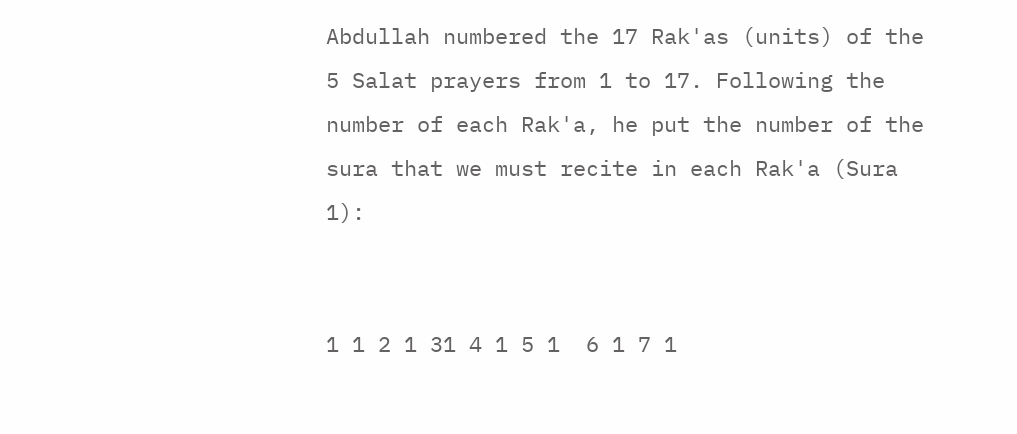Abdullah numbered the 17 Rak'as (units) of the 5 Salat prayers from 1 to 17. Following the number of each Rak'a, he put the number of the sura that we must recite in each Rak'a (Sura 1):


1 1 2 1 31 4 1 5 1  6 1 7 1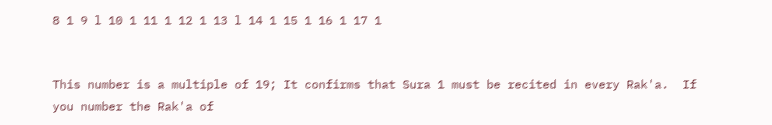8 1 9 l 10 1 11 1 12 1 13 l 14 1 15 1 16 1 17 1


This number is a multiple of 19; It confirms that Sura 1 must be recited in every Rak'a.  If you number the Rak'a of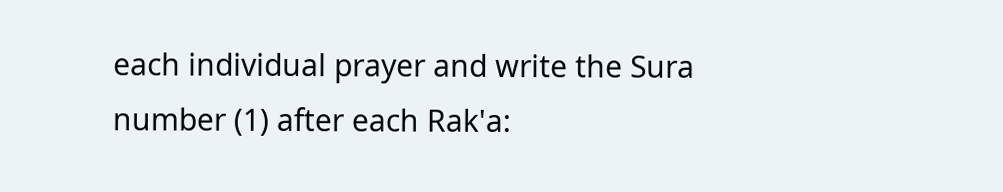each individual prayer and write the Sura number (1) after each Rak'a: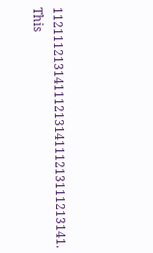1121112131411121314111213111213141. This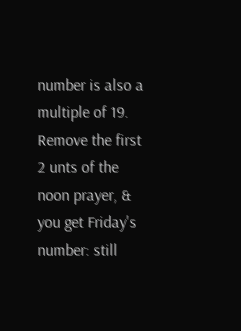number is also a multiple of 19. Remove the first 2 unts of the noon prayer, & you get Friday's number: still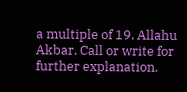a multiple of 19. Allahu Akbar. Call or write for further explanation.